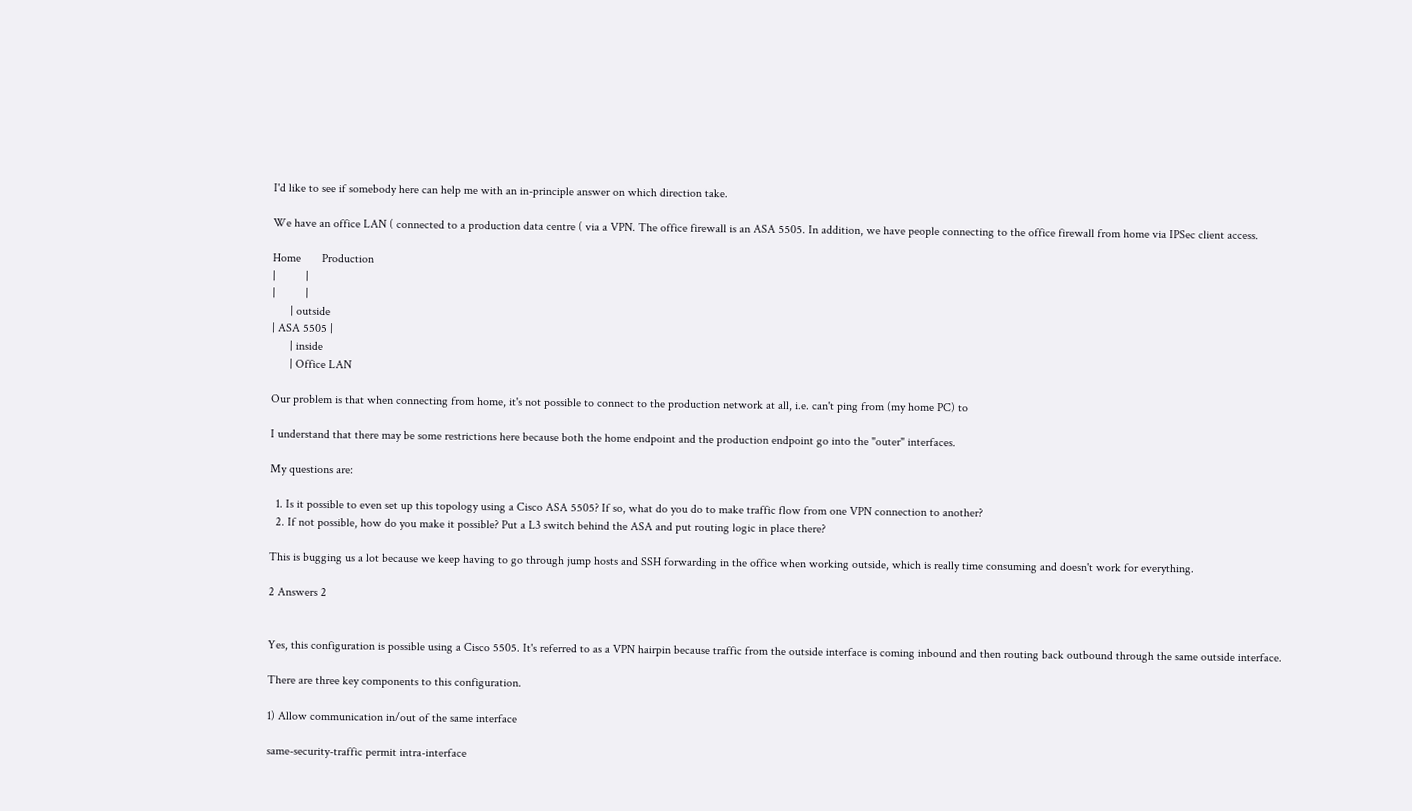I'd like to see if somebody here can help me with an in-principle answer on which direction take.

We have an office LAN ( connected to a production data centre ( via a VPN. The office firewall is an ASA 5505. In addition, we have people connecting to the office firewall from home via IPSec client access.

Home       Production
|          |
|          |
      | outside
| ASA 5505 |
      | inside
      | Office LAN

Our problem is that when connecting from home, it's not possible to connect to the production network at all, i.e. can't ping from (my home PC) to

I understand that there may be some restrictions here because both the home endpoint and the production endpoint go into the "outer" interfaces.

My questions are:

  1. Is it possible to even set up this topology using a Cisco ASA 5505? If so, what do you do to make traffic flow from one VPN connection to another?
  2. If not possible, how do you make it possible? Put a L3 switch behind the ASA and put routing logic in place there?

This is bugging us a lot because we keep having to go through jump hosts and SSH forwarding in the office when working outside, which is really time consuming and doesn't work for everything.

2 Answers 2


Yes, this configuration is possible using a Cisco 5505. It's referred to as a VPN hairpin because traffic from the outside interface is coming inbound and then routing back outbound through the same outside interface.

There are three key components to this configuration.

1) Allow communication in/out of the same interface

same-security-traffic permit intra-interface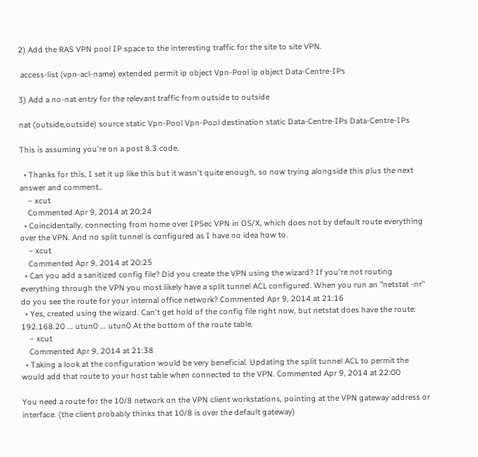2) Add the RAS VPN pool IP space to the interesting traffic for the site to site VPN.

 access-list (vpn-acl-name) extended permit ip object Vpn-Pool ip object Data-Centre-IPs

3) Add a no-nat entry for the relevant traffic from outside to outside

nat (outside,outside) source static Vpn-Pool Vpn-Pool destination static Data-Centre-IPs Data-Centre-IPs

This is assuming you're on a post 8.3 code.

  • Thanks for this, I set it up like this but it wasn't quite enough, so now trying alongside this plus the next answer and comment..
    – xcut
    Commented Apr 9, 2014 at 20:24
  • Coincidentally, connecting from home over IPSec VPN in OS/X, which does not by default route everything over the VPN. And no split tunnel is configured as I have no idea how to.
    – xcut
    Commented Apr 9, 2014 at 20:25
  • Can you add a sanitized config file? Did you create the VPN using the wizard? If you're not routing everything through the VPN you most likely have a split tunnel ACL configured. When you run an "netstat -nr" do you see the route for your internal office network? Commented Apr 9, 2014 at 21:16
  • Yes, created using the wizard. Can't get hold of the config file right now, but netstat does have the route: 192.168.20 ... utun0 ... utun0 At the bottom of the route table.
    – xcut
    Commented Apr 9, 2014 at 21:38
  • Taking a look at the configuration would be very beneficial. Updating the split tunnel ACL to permit the would add that route to your host table when connected to the VPN. Commented Apr 9, 2014 at 22:00

You need a route for the 10/8 network on the VPN client workstations, pointing at the VPN gateway address or interface. (the client probably thinks that 10/8 is over the default gateway)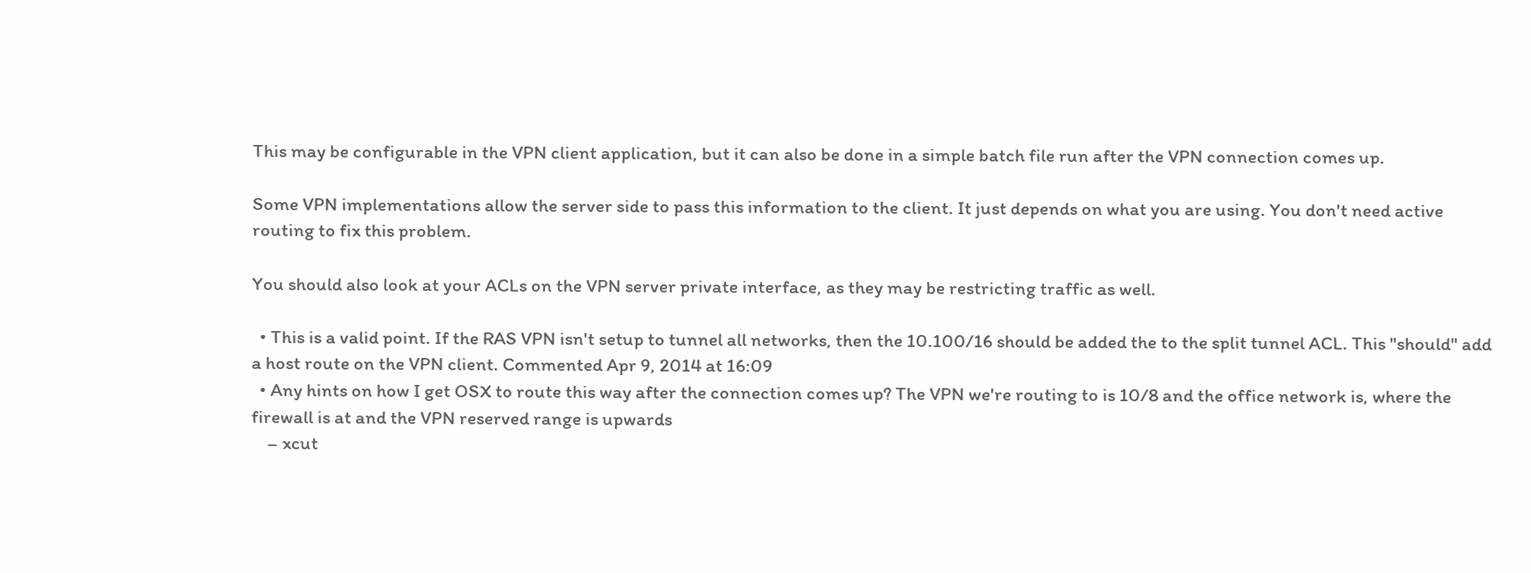This may be configurable in the VPN client application, but it can also be done in a simple batch file run after the VPN connection comes up.

Some VPN implementations allow the server side to pass this information to the client. It just depends on what you are using. You don't need active routing to fix this problem.

You should also look at your ACLs on the VPN server private interface, as they may be restricting traffic as well.

  • This is a valid point. If the RAS VPN isn't setup to tunnel all networks, then the 10.100/16 should be added the to the split tunnel ACL. This "should" add a host route on the VPN client. Commented Apr 9, 2014 at 16:09
  • Any hints on how I get OSX to route this way after the connection comes up? The VPN we're routing to is 10/8 and the office network is, where the firewall is at and the VPN reserved range is upwards
    – xcut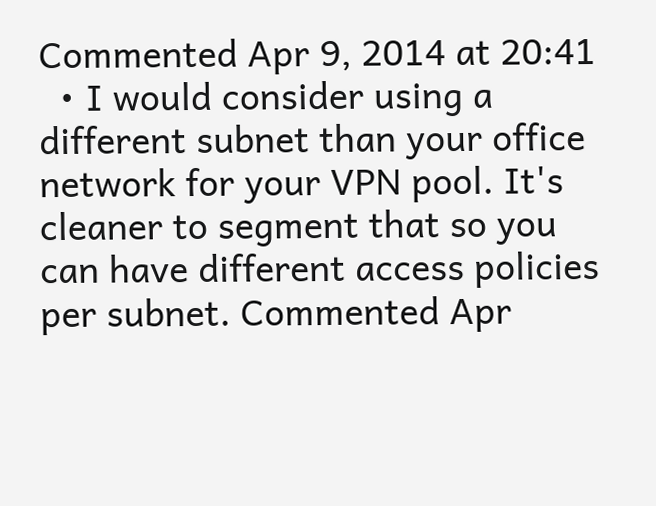Commented Apr 9, 2014 at 20:41
  • I would consider using a different subnet than your office network for your VPN pool. It's cleaner to segment that so you can have different access policies per subnet. Commented Apr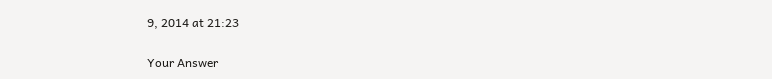9, 2014 at 21:23

Your Answer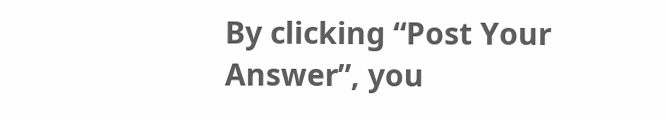By clicking “Post Your Answer”, you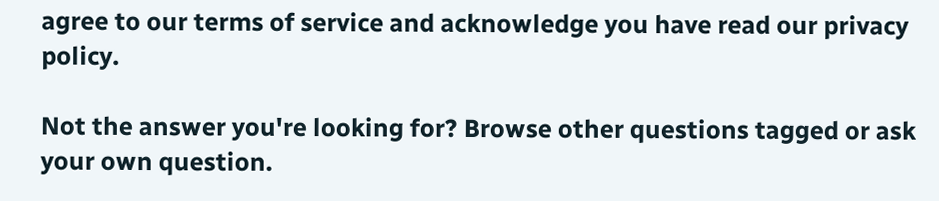agree to our terms of service and acknowledge you have read our privacy policy.

Not the answer you're looking for? Browse other questions tagged or ask your own question.